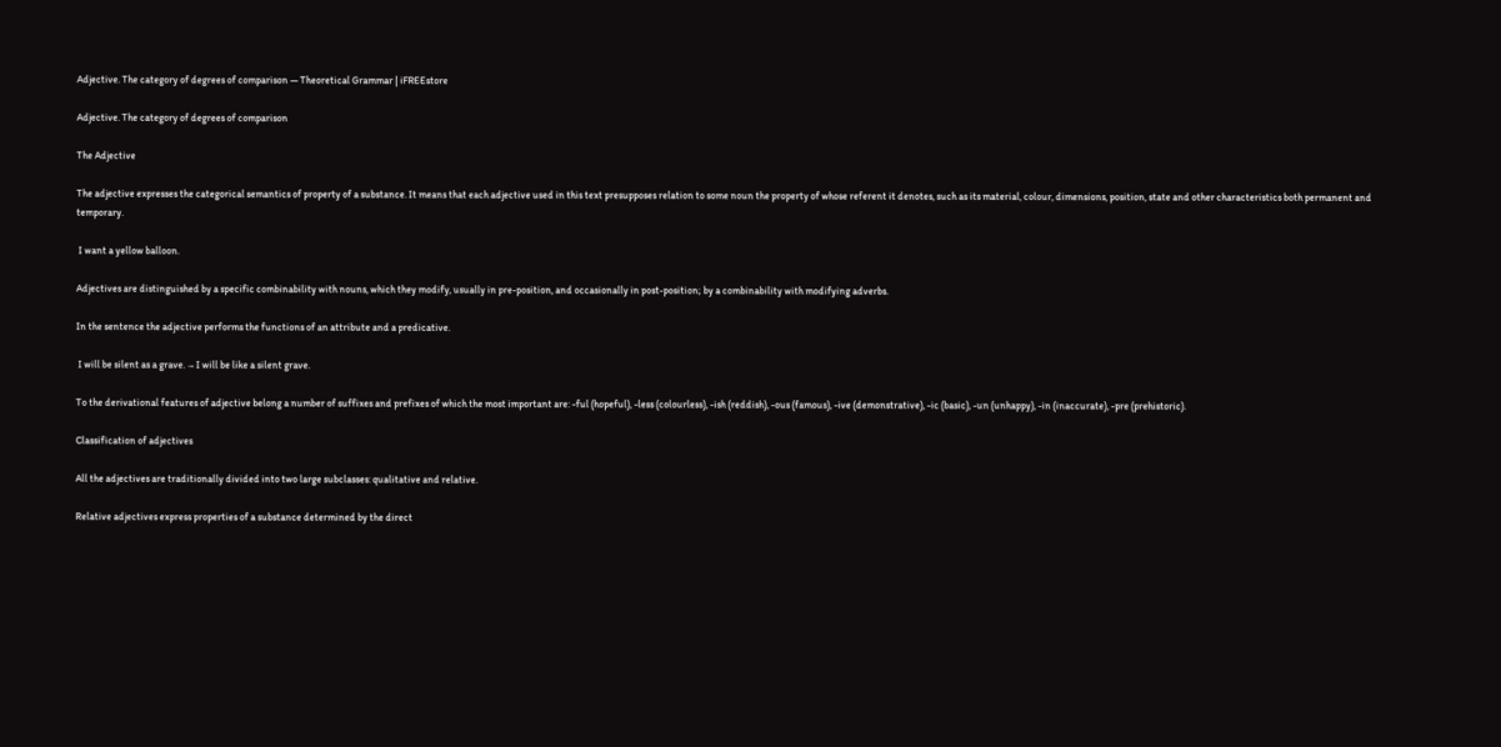Adjective. The category of degrees of comparison — Theoretical Grammar | iFREEstore

Adjective. The category of degrees of comparison

The Adjective

The adjective expresses the categorical semantics of property of a substance. It means that each adjective used in this text presupposes relation to some noun the property of whose referent it denotes, such as its material, colour, dimensions, position, state and other characteristics both permanent and temporary.

 I want a yellow balloon.

Adjectives are distinguished by a specific combinability with nouns, which they modify, usually in pre-position, and occasionally in post-position; by a combinability with modifying adverbs.

In the sentence the adjective performs the functions of an attribute and a predicative.

 I will be silent as a grave. → I will be like a silent grave.

To the derivational features of adjective belong a number of suffixes and prefixes of which the most important are: -ful (hopeful), -less (colourless), -ish (reddish), -ous (famous), -ive (demonstrative), -ic (basic), -un (unhappy), -in (inaccurate), -pre (prehistoric).

Classification of adjectives

All the adjectives are traditionally divided into two large subclasses: qualitative and relative.

Relative adjectives express properties of a substance determined by the direct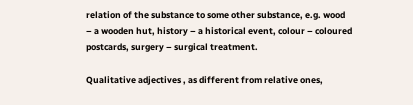relation of the substance to some other substance, e.g. wood – a wooden hut, history – a historical event, colour – coloured postcards, surgery – surgical treatment.

Qualitative adjectives , as different from relative ones,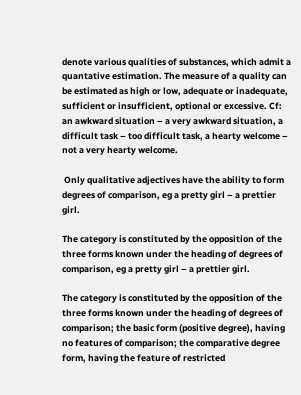denote various qualities of substances, which admit a quantative estimation. The measure of a quality can be estimated as high or low, adequate or inadequate, sufficient or insufficient, optional or excessive. Cf: an awkward situation – a very awkward situation, a difficult task – too difficult task, a hearty welcome – not a very hearty welcome.

 Only qualitative adjectives have the ability to form degrees of comparison, eg a pretty girl – a prettier girl.

The category is constituted by the opposition of the three forms known under the heading of degrees of comparison, eg a pretty girl – a prettier girl.

The category is constituted by the opposition of the three forms known under the heading of degrees of comparison; the basic form (positive degree), having no features of comparison; the comparative degree form, having the feature of restricted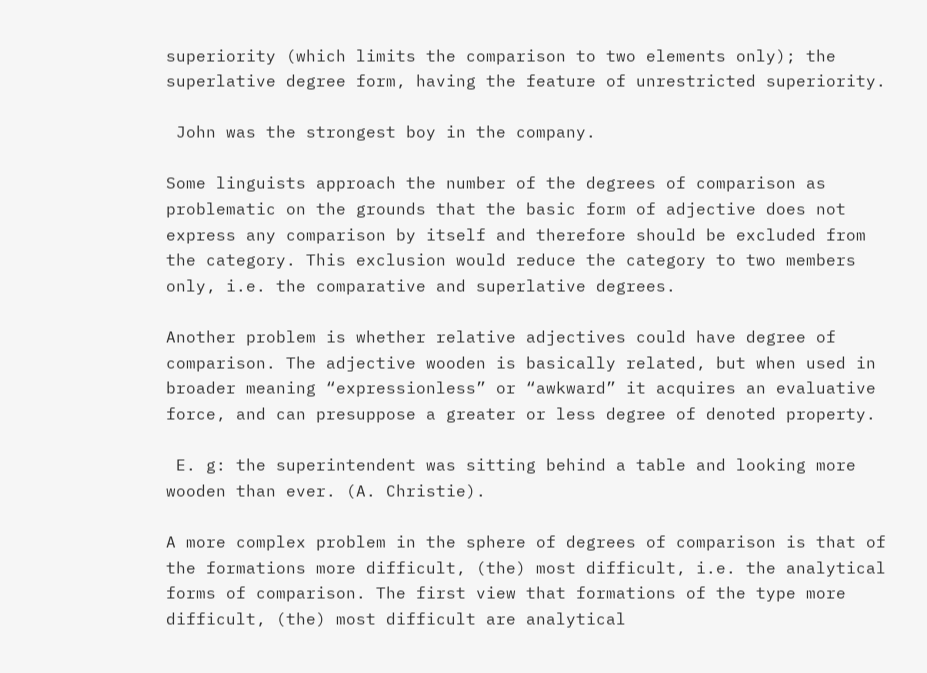superiority (which limits the comparison to two elements only); the superlative degree form, having the feature of unrestricted superiority.

 John was the strongest boy in the company.

Some linguists approach the number of the degrees of comparison as problematic on the grounds that the basic form of adjective does not express any comparison by itself and therefore should be excluded from the category. This exclusion would reduce the category to two members only, i.e. the comparative and superlative degrees.

Another problem is whether relative adjectives could have degree of comparison. The adjective wooden is basically related, but when used in broader meaning “expressionless” or “awkward” it acquires an evaluative force, and can presuppose a greater or less degree of denoted property.

 E. g: the superintendent was sitting behind a table and looking more wooden than ever. (A. Christie).

A more complex problem in the sphere of degrees of comparison is that of the formations more difficult, (the) most difficult, i.e. the analytical forms of comparison. The first view that formations of the type more difficult, (the) most difficult are analytical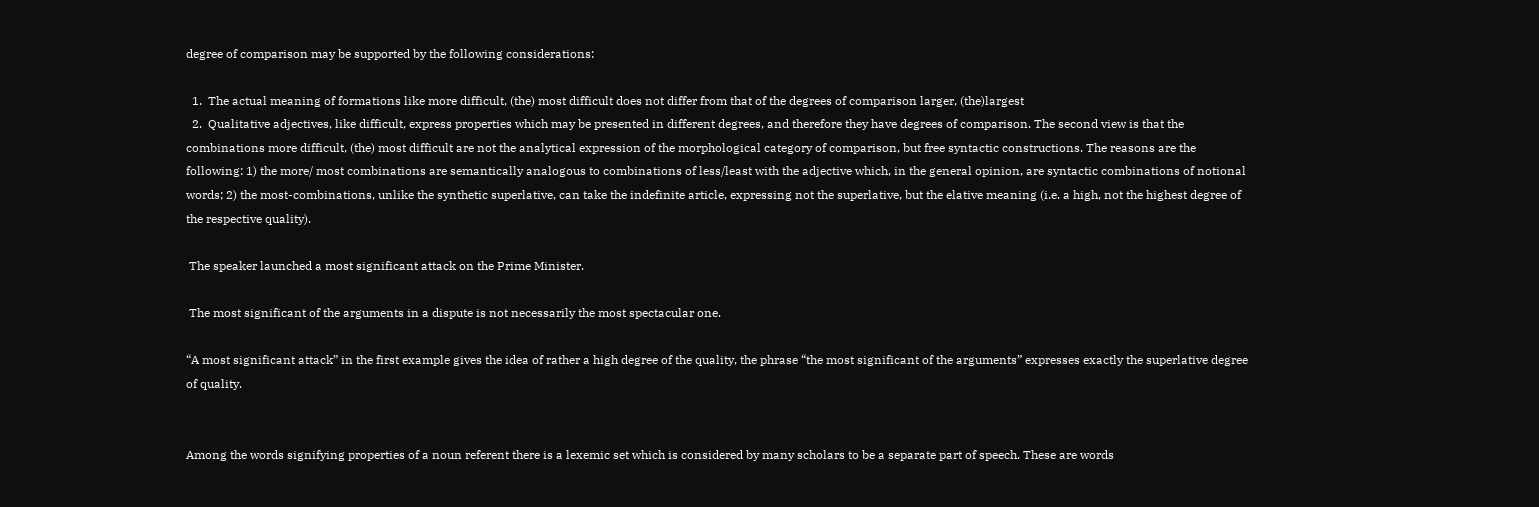degree of comparison may be supported by the following considerations:

  1.  The actual meaning of formations like more difficult, (the) most difficult does not differ from that of the degrees of comparison larger, (the)largest
  2.  Qualitative adjectives, like difficult, express properties which may be presented in different degrees, and therefore they have degrees of comparison. The second view is that the combinations more difficult, (the) most difficult are not the analytical expression of the morphological category of comparison, but free syntactic constructions. The reasons are the following: 1) the more/ most combinations are semantically analogous to combinations of less/least with the adjective which, in the general opinion, are syntactic combinations of notional words; 2) the most-combinations, unlike the synthetic superlative, can take the indefinite article, expressing not the superlative, but the elative meaning (i.e. a high, not the highest degree of the respective quality).

 The speaker launched a most significant attack on the Prime Minister.

 The most significant of the arguments in a dispute is not necessarily the most spectacular one.

“A most significant attack” in the first example gives the idea of rather a high degree of the quality, the phrase “the most significant of the arguments” expresses exactly the superlative degree of quality.


Among the words signifying properties of a noun referent there is a lexemic set which is considered by many scholars to be a separate part of speech. These are words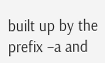built up by the prefix –a and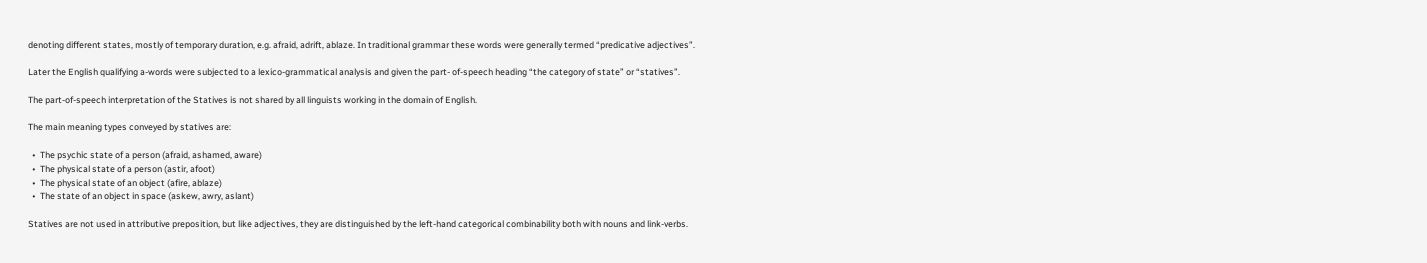denoting different states, mostly of temporary duration, e.g. afraid, adrift, ablaze. In traditional grammar these words were generally termed “predicative adjectives”.

Later the English qualifying a-words were subjected to a lexico-grammatical analysis and given the part- of-speech heading “the category of state” or “statives”.

The part-of-speech interpretation of the Statives is not shared by all linguists working in the domain of English.

The main meaning types conveyed by statives are:

  •  The psychic state of a person (afraid, ashamed, aware)
  •  The physical state of a person (astir, afoot)
  •  The physical state of an object (afire, ablaze)
  •  The state of an object in space (askew, awry, aslant)

Statives are not used in attributive preposition, but like adjectives, they are distinguished by the left-hand categorical combinability both with nouns and link-verbs.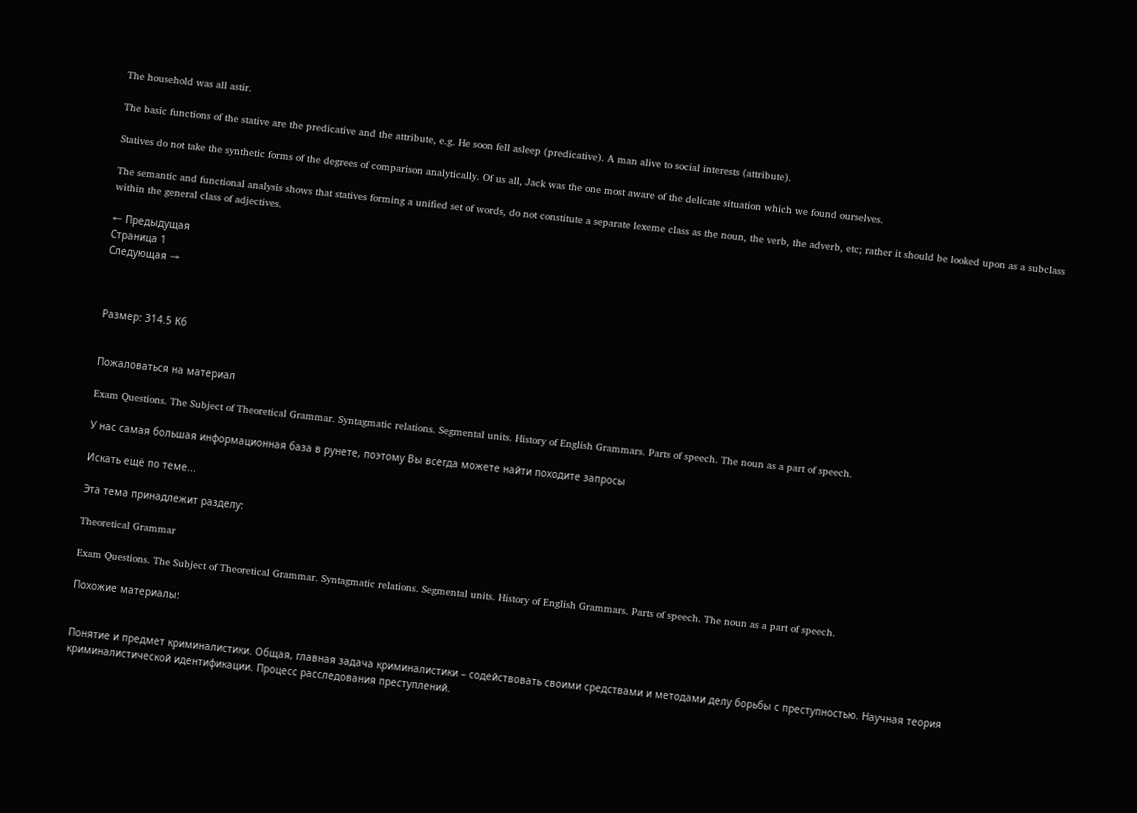The household was all astir.

The basic functions of the stative are the predicative and the attribute, e.g. He soon fell asleep (predicative). A man alive to social interests (attribute).

Statives do not take the synthetic forms of the degrees of comparison analytically. Of us all, Jack was the one most aware of the delicate situation which we found ourselves.

The semantic and functional analysis shows that statives forming a unified set of words, do not constitute a separate lexeme class as the noun, the verb, the adverb, etc; rather it should be looked upon as a subclass within the general class of adjectives.

← Предыдущая
Страница 1
Следующая →



Размер: 314.5 Кб


Пожаловаться на материал

Exam Questions. The Subject of Theoretical Grammar. Syntagmatic relations. Segmental units. History of English Grammars. Parts of speech. The noun as a part of speech.

У нас самая большая информационная база в рунете, поэтому Вы всегда можете найти походите запросы

Искать ещё по теме...

Эта тема принадлежит разделу:

Theoretical Grammar

Exam Questions. The Subject of Theoretical Grammar. Syntagmatic relations. Segmental units. History of English Grammars. Parts of speech. The noun as a part of speech.

Похожие материалы:


Понятие и предмет криминалистики. Общая, главная задача криминалистики – содействовать своими средствами и методами делу борьбы с преступностью. Научная теория криминалистической идентификации. Процесс расследования преступлений.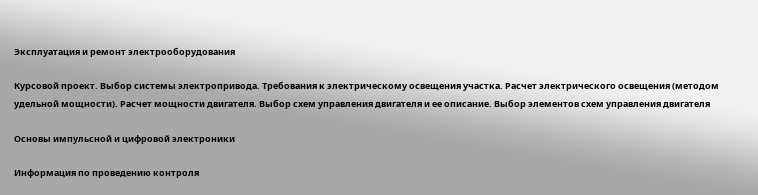Эксплуатация и ремонт электрооборудования

Курсовой проект. Выбор системы электропривода. Требования к электрическому освещения участка. Расчет электрического освещения (методом удельной мощности). Расчет мощности двигателя. Выбор схем управления двигателя и ее описание. Выбор элементов схем управления двигателя

Основы импульсной и цифровой электроники

Информация по проведению контроля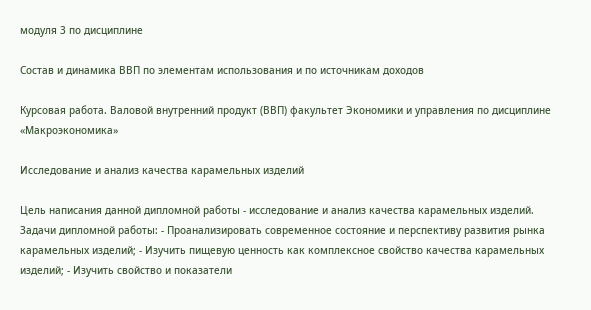модуля 3 по дисциплине

Состав и динамика ВВП по элементам использования и по источникам доходов

Курсовая работа. Валовой внутренний продукт (ВВП) факультет Экономики и управления по дисциплине «Макроэкономика»

Исследование и анализ качества карамельных изделий

Цель написания данной дипломной работы - исследование и анализ качества карамельных изделий. Задачи дипломной работы: - Проанализировать современное состояние и перспективу развития рынка карамельных изделий; - Изучить пищевую ценность как комплексное свойство качества карамельных изделий; - Изучить свойство и показатели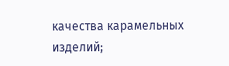качества карамельных изделий;